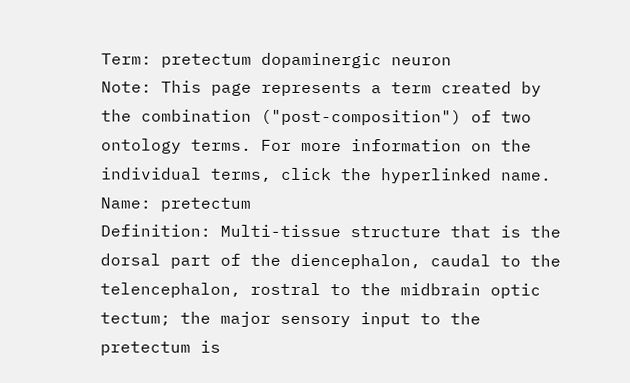Term: pretectum dopaminergic neuron
Note: This page represents a term created by the combination ("post-composition") of two ontology terms. For more information on the individual terms, click the hyperlinked name.
Name: pretectum
Definition: Multi-tissue structure that is the dorsal part of the diencephalon, caudal to the telencephalon, rostral to the midbrain optic tectum; the major sensory input to the pretectum is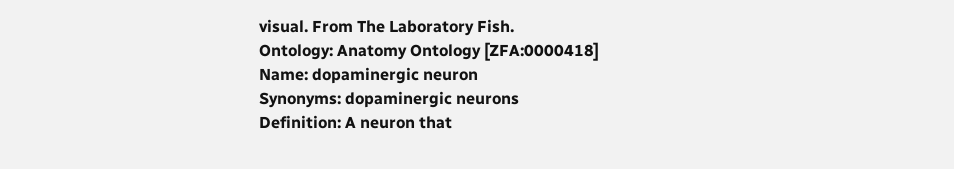visual. From The Laboratory Fish.
Ontology: Anatomy Ontology [ZFA:0000418]
Name: dopaminergic neuron
Synonyms: dopaminergic neurons
Definition: A neuron that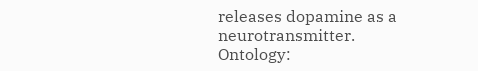releases dopamine as a neurotransmitter.
Ontology: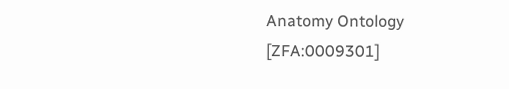Anatomy Ontology [ZFA:0009301]